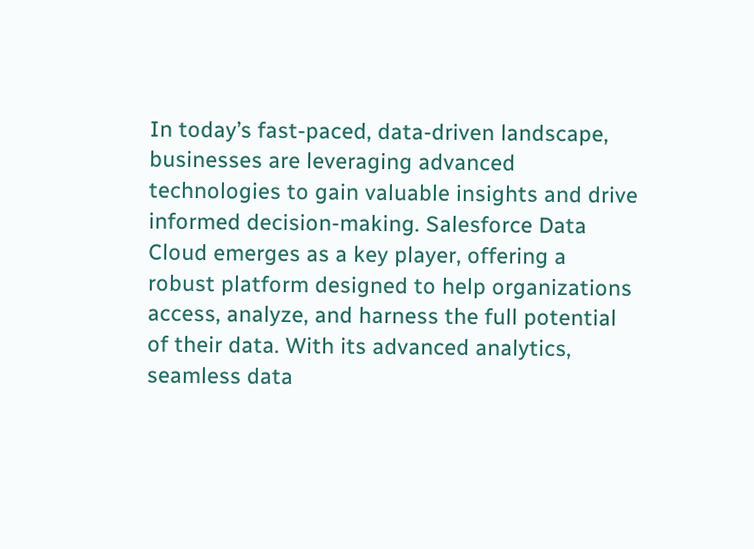In today’s fast-paced, data-driven landscape, businesses are leveraging advanced technologies to gain valuable insights and drive informed decision-making. Salesforce Data Cloud emerges as a key player, offering a robust platform designed to help organizations access, analyze, and harness the full potential of their data. With its advanced analytics, seamless data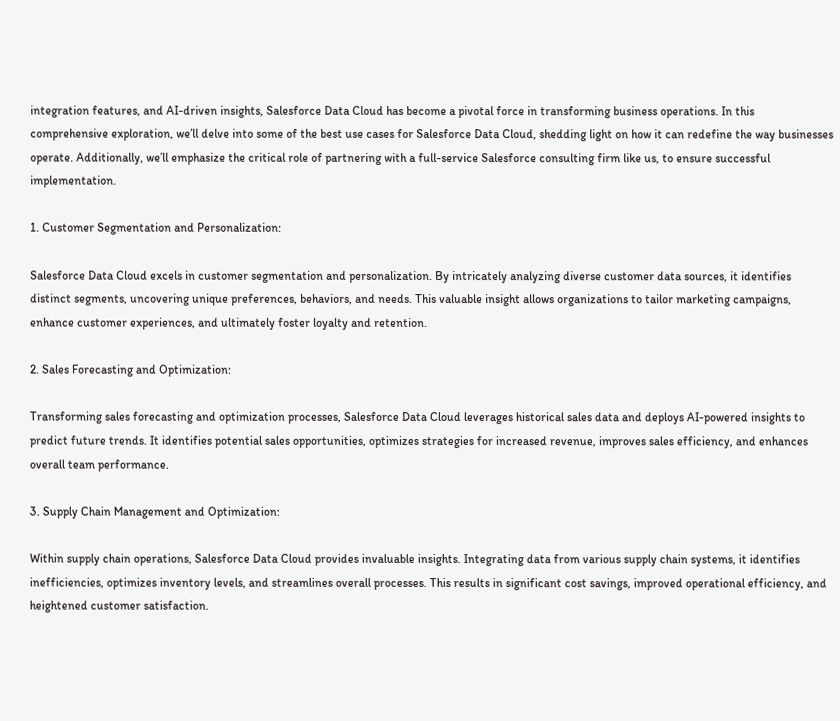integration features, and AI-driven insights, Salesforce Data Cloud has become a pivotal force in transforming business operations. In this comprehensive exploration, we’ll delve into some of the best use cases for Salesforce Data Cloud, shedding light on how it can redefine the way businesses operate. Additionally, we’ll emphasize the critical role of partnering with a full-service Salesforce consulting firm like us, to ensure successful implementation.

1. Customer Segmentation and Personalization:

Salesforce Data Cloud excels in customer segmentation and personalization. By intricately analyzing diverse customer data sources, it identifies distinct segments, uncovering unique preferences, behaviors, and needs. This valuable insight allows organizations to tailor marketing campaigns, enhance customer experiences, and ultimately foster loyalty and retention.

2. Sales Forecasting and Optimization:

Transforming sales forecasting and optimization processes, Salesforce Data Cloud leverages historical sales data and deploys AI-powered insights to predict future trends. It identifies potential sales opportunities, optimizes strategies for increased revenue, improves sales efficiency, and enhances overall team performance.

3. Supply Chain Management and Optimization:

Within supply chain operations, Salesforce Data Cloud provides invaluable insights. Integrating data from various supply chain systems, it identifies inefficiencies, optimizes inventory levels, and streamlines overall processes. This results in significant cost savings, improved operational efficiency, and heightened customer satisfaction.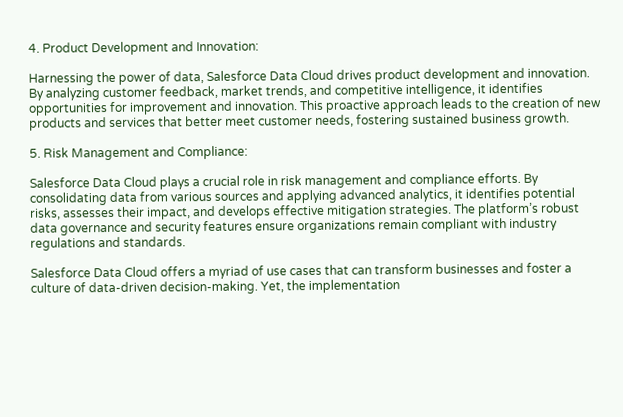4. Product Development and Innovation:

Harnessing the power of data, Salesforce Data Cloud drives product development and innovation. By analyzing customer feedback, market trends, and competitive intelligence, it identifies opportunities for improvement and innovation. This proactive approach leads to the creation of new products and services that better meet customer needs, fostering sustained business growth.

5. Risk Management and Compliance:

Salesforce Data Cloud plays a crucial role in risk management and compliance efforts. By consolidating data from various sources and applying advanced analytics, it identifies potential risks, assesses their impact, and develops effective mitigation strategies. The platform’s robust data governance and security features ensure organizations remain compliant with industry regulations and standards.

Salesforce Data Cloud offers a myriad of use cases that can transform businesses and foster a culture of data-driven decision-making. Yet, the implementation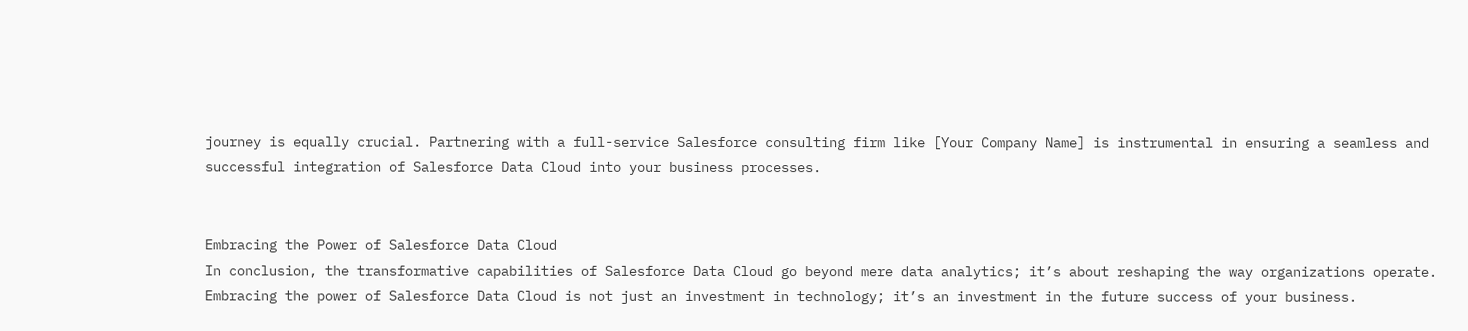journey is equally crucial. Partnering with a full-service Salesforce consulting firm like [Your Company Name] is instrumental in ensuring a seamless and successful integration of Salesforce Data Cloud into your business processes.


Embracing the Power of Salesforce Data Cloud
In conclusion, the transformative capabilities of Salesforce Data Cloud go beyond mere data analytics; it’s about reshaping the way organizations operate. Embracing the power of Salesforce Data Cloud is not just an investment in technology; it’s an investment in the future success of your business.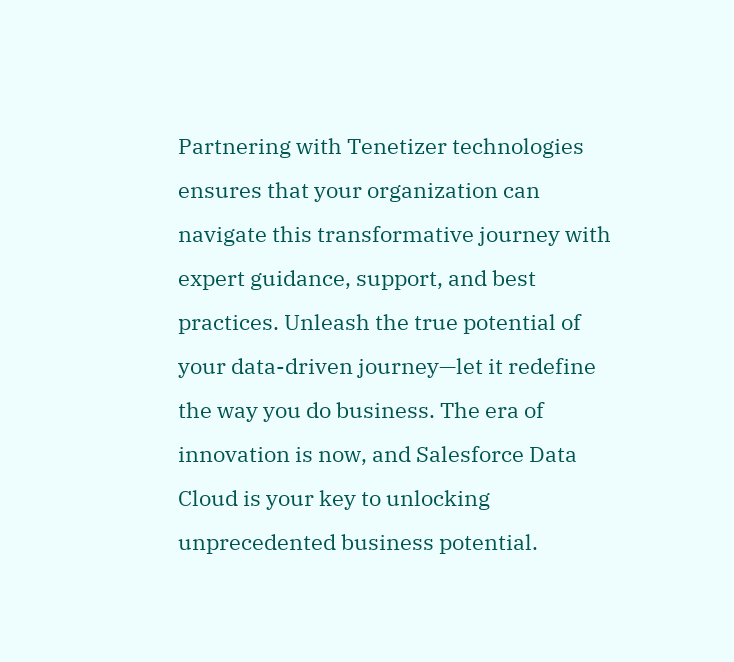Partnering with Tenetizer technologies ensures that your organization can navigate this transformative journey with expert guidance, support, and best practices. Unleash the true potential of your data-driven journey—let it redefine the way you do business. The era of innovation is now, and Salesforce Data Cloud is your key to unlocking unprecedented business potential.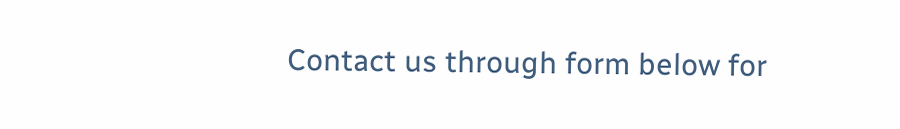Contact us through form below for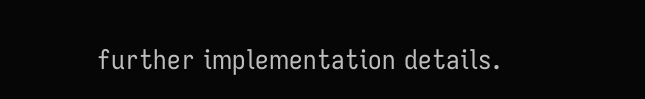further implementation details.